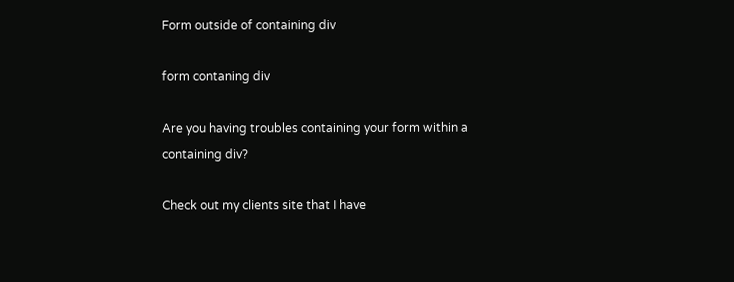Form outside of containing div

form contaning div

Are you having troubles containing your form within a containing div?

Check out my clients site that I have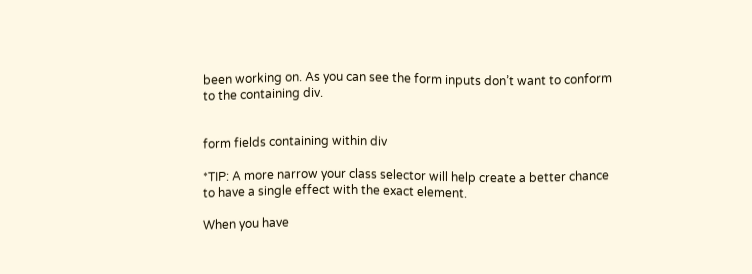been working on. As you can see the form inputs don’t want to conform to the containing div.


form fields containing within div

*TIP: A more narrow your class selector will help create a better chance to have a single effect with the exact element.

When you have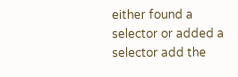either found a selector or added a selector add the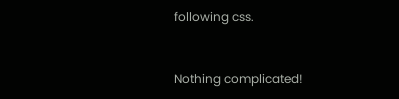following css.


Nothing complicated!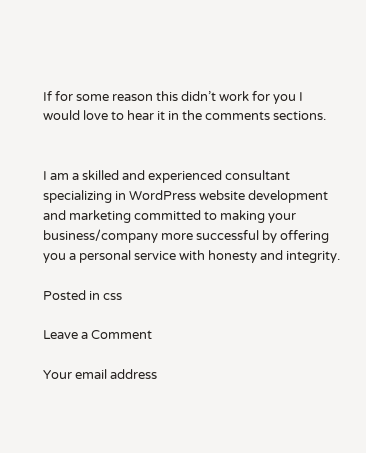If for some reason this didn’t work for you I would love to hear it in the comments sections.


I am a skilled and experienced consultant specializing in WordPress website development and marketing committed to making your business/company more successful by offering you a personal service with honesty and integrity.

Posted in css

Leave a Comment

Your email address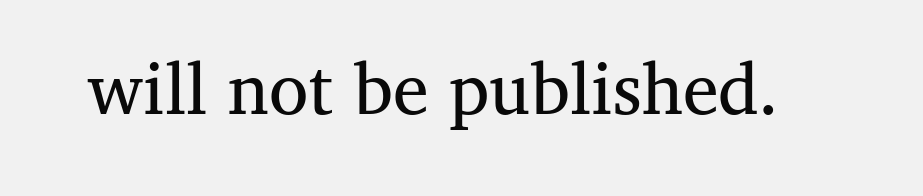will not be published.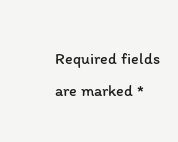Required fields are marked *